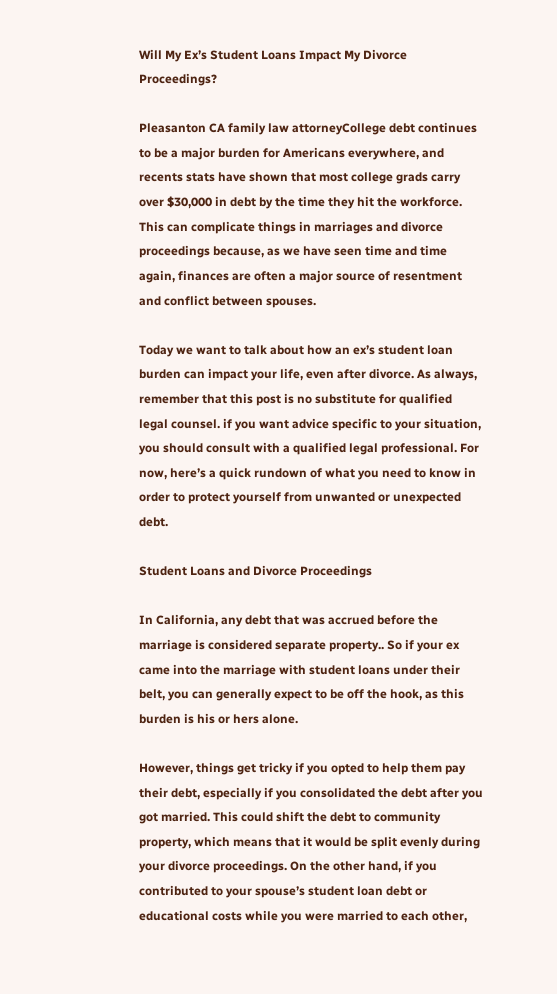Will My Ex’s Student Loans Impact My Divorce Proceedings?

Pleasanton CA family law attorneyCollege debt continues to be a major burden for Americans everywhere, and recents stats have shown that most college grads carry over $30,000 in debt by the time they hit the workforce. This can complicate things in marriages and divorce proceedings because, as we have seen time and time again, finances are often a major source of resentment and conflict between spouses.

Today we want to talk about how an ex’s student loan burden can impact your life, even after divorce. As always, remember that this post is no substitute for qualified legal counsel. if you want advice specific to your situation, you should consult with a qualified legal professional. For now, here’s a quick rundown of what you need to know in order to protect yourself from unwanted or unexpected debt.

Student Loans and Divorce Proceedings

In California, any debt that was accrued before the marriage is considered separate property.. So if your ex came into the marriage with student loans under their belt, you can generally expect to be off the hook, as this burden is his or hers alone.

However, things get tricky if you opted to help them pay their debt, especially if you consolidated the debt after you got married. This could shift the debt to community property, which means that it would be split evenly during your divorce proceedings. On the other hand, if you contributed to your spouse’s student loan debt or educational costs while you were married to each other,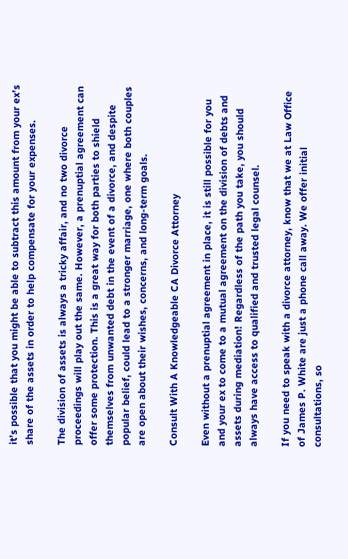it’s possible that you might be able to subtract this amount from your ex’s share of the assets in order to help compensate for your expenses.

The division of assets is always a tricky affair, and no two divorce proceedings will play out the same. However, a prenuptial agreement can offer some protection. This is a great way for both parties to shield themselves from unwanted debt in the event of a divorce, and despite popular belief, could lead to a stronger marriage, one where both couples are open about their wishes, concerns, and long-term goals.

Consult With A Knowledgeable CA Divorce Attorney

Even without a prenuptial agreement in place, it is still possible for you and your ex to come to a mutual agreement on the division of debts and assets during mediation! Regardless of the path you take, you should always have access to qualified and trusted legal counsel.

If you need to speak with a divorce attorney, know that we at Law Office of James P. White are just a phone call away. We offer initial consultations, so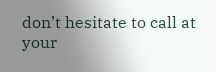don’t hesitate to call at your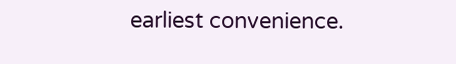earliest convenience.